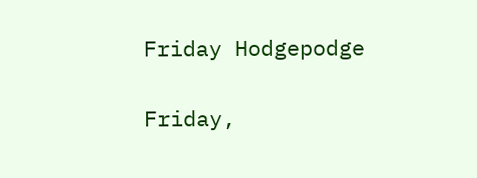Friday Hodgepodge

Friday,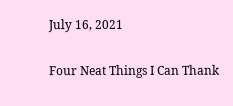July 16, 2021

Four Neat Things I Can Thank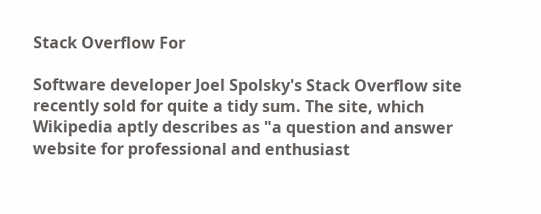Stack Overflow For

Software developer Joel Spolsky's Stack Overflow site recently sold for quite a tidy sum. The site, which Wikipedia aptly describes as "a question and answer website for professional and enthusiast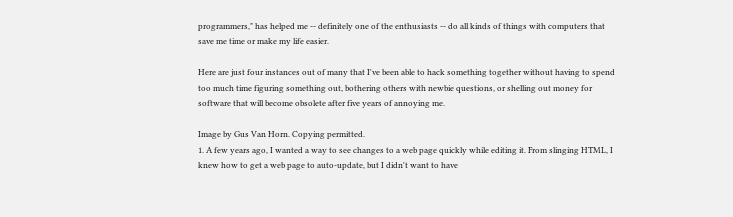programmers," has helped me -- definitely one of the enthusiasts -- do all kinds of things with computers that save me time or make my life easier.

Here are just four instances out of many that I've been able to hack something together without having to spend too much time figuring something out, bothering others with newbie questions, or shelling out money for software that will become obsolete after five years of annoying me.

Image by Gus Van Horn. Copying permitted.
1. A few years ago, I wanted a way to see changes to a web page quickly while editing it. From slinging HTML, I knew how to get a web page to auto-update, but I didn't want to have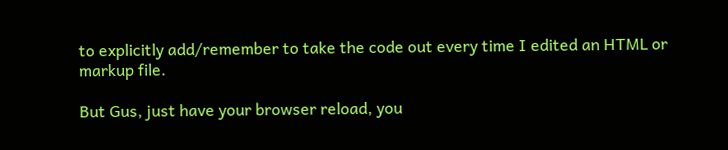to explicitly add/remember to take the code out every time I edited an HTML or markup file.

But Gus, just have your browser reload, you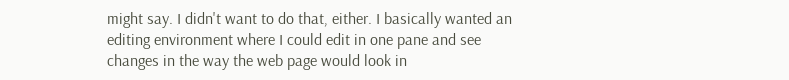might say. I didn't want to do that, either. I basically wanted an editing environment where I could edit in one pane and see changes in the way the web page would look in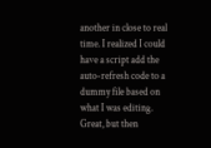another in close to real time. I realized I could have a script add the auto-refresh code to a dummy file based on what I was editing. Great, but then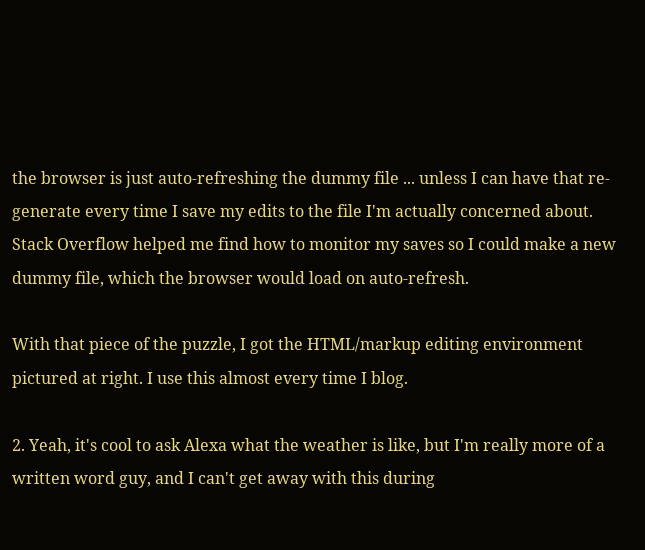the browser is just auto-refreshing the dummy file ... unless I can have that re-generate every time I save my edits to the file I'm actually concerned about. Stack Overflow helped me find how to monitor my saves so I could make a new dummy file, which the browser would load on auto-refresh.

With that piece of the puzzle, I got the HTML/markup editing environment pictured at right. I use this almost every time I blog.

2. Yeah, it's cool to ask Alexa what the weather is like, but I'm really more of a written word guy, and I can't get away with this during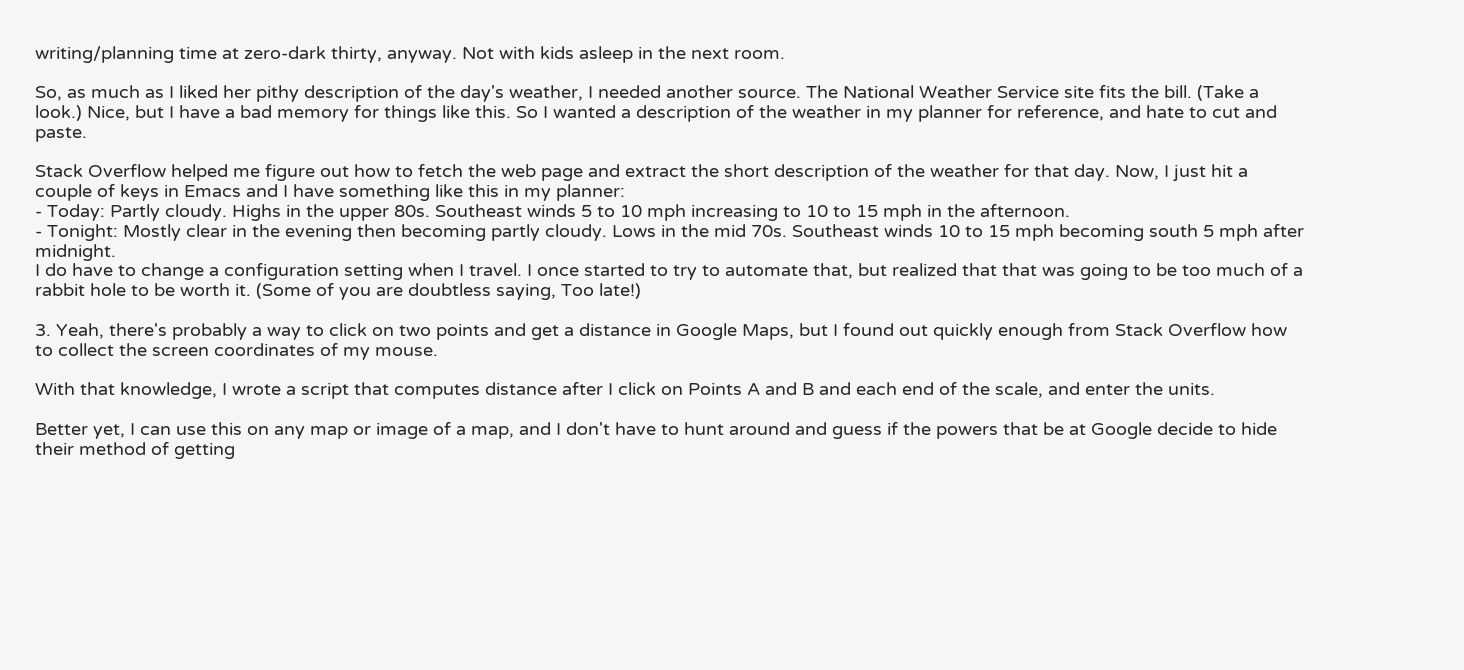writing/planning time at zero-dark thirty, anyway. Not with kids asleep in the next room.

So, as much as I liked her pithy description of the day's weather, I needed another source. The National Weather Service site fits the bill. (Take a look.) Nice, but I have a bad memory for things like this. So I wanted a description of the weather in my planner for reference, and hate to cut and paste.

Stack Overflow helped me figure out how to fetch the web page and extract the short description of the weather for that day. Now, I just hit a couple of keys in Emacs and I have something like this in my planner:
- Today: Partly cloudy. Highs in the upper 80s. Southeast winds 5 to 10 mph increasing to 10 to 15 mph in the afternoon.
- Tonight: Mostly clear in the evening then becoming partly cloudy. Lows in the mid 70s. Southeast winds 10 to 15 mph becoming south 5 mph after midnight.
I do have to change a configuration setting when I travel. I once started to try to automate that, but realized that that was going to be too much of a rabbit hole to be worth it. (Some of you are doubtless saying, Too late!)

3. Yeah, there's probably a way to click on two points and get a distance in Google Maps, but I found out quickly enough from Stack Overflow how to collect the screen coordinates of my mouse.

With that knowledge, I wrote a script that computes distance after I click on Points A and B and each end of the scale, and enter the units.

Better yet, I can use this on any map or image of a map, and I don't have to hunt around and guess if the powers that be at Google decide to hide their method of getting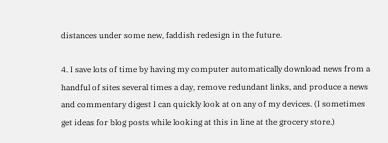distances under some new, faddish redesign in the future.

4. I save lots of time by having my computer automatically download news from a handful of sites several times a day, remove redundant links, and produce a news and commentary digest I can quickly look at on any of my devices. (I sometimes get ideas for blog posts while looking at this in line at the grocery store.)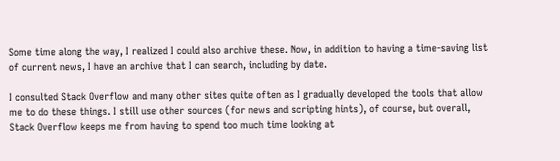Some time along the way, I realized I could also archive these. Now, in addition to having a time-saving list of current news, I have an archive that I can search, including by date.

I consulted Stack Overflow and many other sites quite often as I gradually developed the tools that allow me to do these things. I still use other sources (for news and scripting hints), of course, but overall, Stack Overflow keeps me from having to spend too much time looking at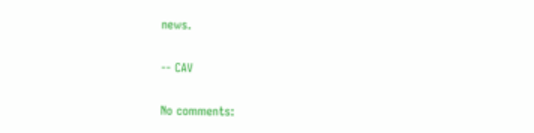news.

-- CAV

No comments: